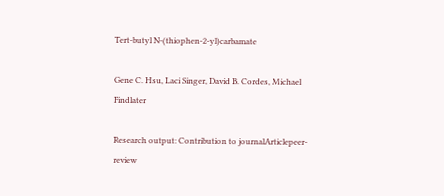Tert-butyl N-(thiophen-2-yl)carbamate

Gene C. Hsu, Laci Singer, David B. Cordes, Michael Findlater

Research output: Contribution to journalArticlepeer-review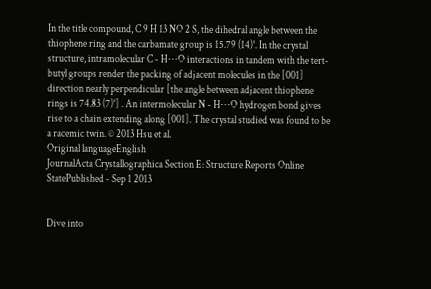In the title compound, C 9 H 13 NO 2 S, the dihedral angle between the thiophene ring and the carbamate group is 15.79 (14)°. In the crystal structure, intramolecular C - H⋯O interactions in tandem with the tert-butyl groups render the packing of adjacent molecules in the [001] direction nearly perpendicular [the angle between adjacent thiophene rings is 74.83 (7)°] . An intermolecular N - H⋯O hydrogen bond gives rise to a chain extending along [001]. The crystal studied was found to be a racemic twin. © 2013 Hsu et al.
Original languageEnglish
JournalActa Crystallographica Section E: Structure Reports Online
StatePublished - Sep 1 2013


Dive into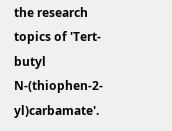the research topics of 'Tert-butyl N-(thiophen-2-yl)carbamate'.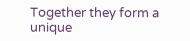Together they form a unique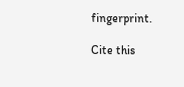fingerprint.

Cite this